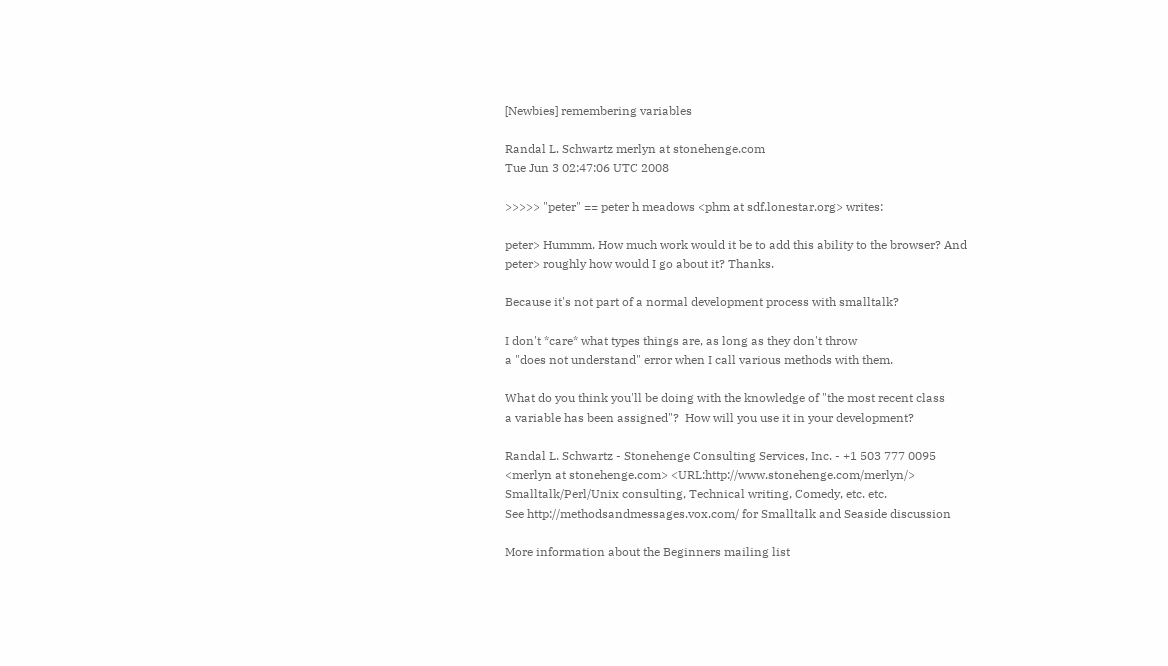[Newbies] remembering variables

Randal L. Schwartz merlyn at stonehenge.com
Tue Jun 3 02:47:06 UTC 2008

>>>>> "peter" == peter h meadows <phm at sdf.lonestar.org> writes:

peter> Hummm. How much work would it be to add this ability to the browser? And
peter> roughly how would I go about it? Thanks.

Because it's not part of a normal development process with smalltalk?

I don't *care* what types things are, as long as they don't throw
a "does not understand" error when I call various methods with them.

What do you think you'll be doing with the knowledge of "the most recent class
a variable has been assigned"?  How will you use it in your development?

Randal L. Schwartz - Stonehenge Consulting Services, Inc. - +1 503 777 0095
<merlyn at stonehenge.com> <URL:http://www.stonehenge.com/merlyn/>
Smalltalk/Perl/Unix consulting, Technical writing, Comedy, etc. etc.
See http://methodsandmessages.vox.com/ for Smalltalk and Seaside discussion

More information about the Beginners mailing list